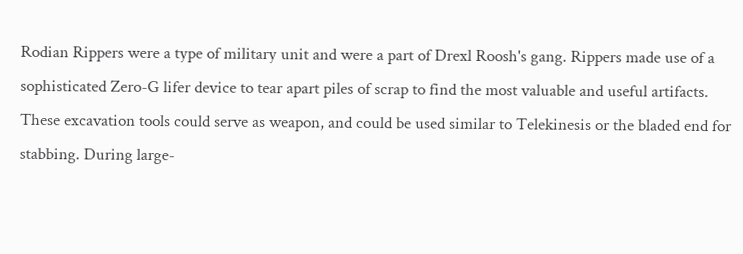Rodian Rippers were a type of military unit and were a part of Drexl Roosh's gang. Rippers made use of a sophisticated Zero-G lifer device to tear apart piles of scrap to find the most valuable and useful artifacts. These excavation tools could serve as weapon, and could be used similar to Telekinesis or the bladed end for stabbing. During large-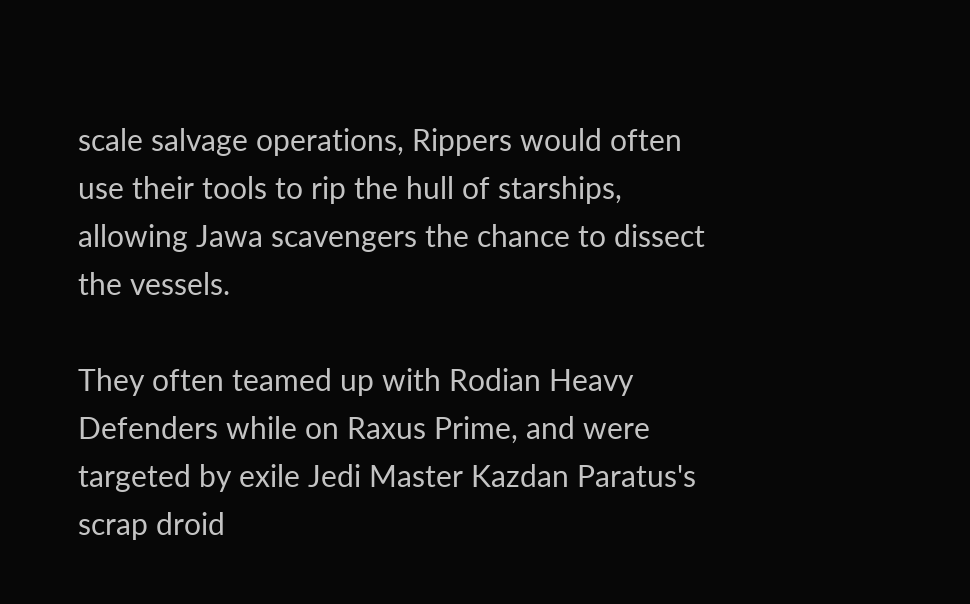scale salvage operations, Rippers would often use their tools to rip the hull of starships, allowing Jawa scavengers the chance to dissect the vessels.

They often teamed up with Rodian Heavy Defenders while on Raxus Prime, and were targeted by exile Jedi Master Kazdan Paratus's scrap droid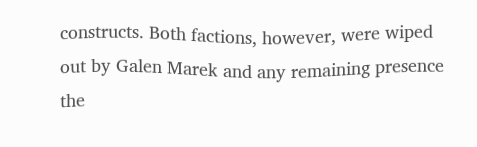constructs. Both factions, however, were wiped out by Galen Marek and any remaining presence the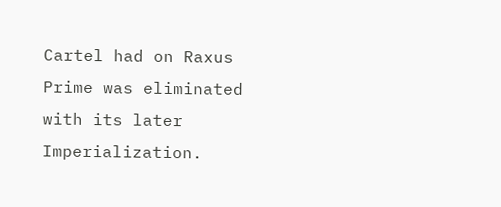Cartel had on Raxus Prime was eliminated with its later Imperialization.